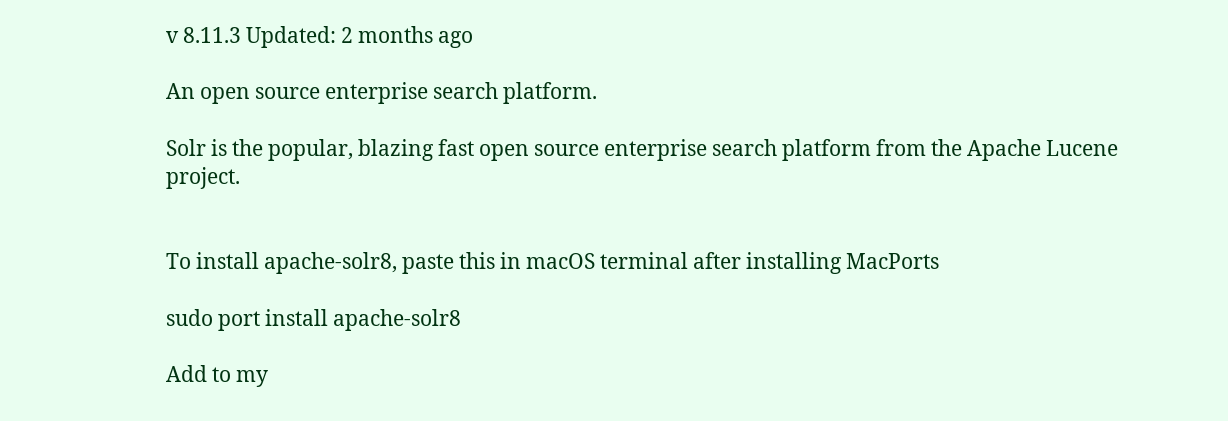v 8.11.3 Updated: 2 months ago

An open source enterprise search platform.

Solr is the popular, blazing fast open source enterprise search platform from the Apache Lucene project.


To install apache-solr8, paste this in macOS terminal after installing MacPorts

sudo port install apache-solr8

Add to my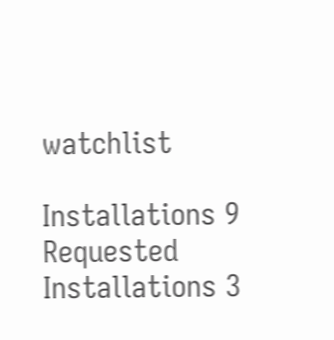watchlist

Installations 9
Requested Installations 3